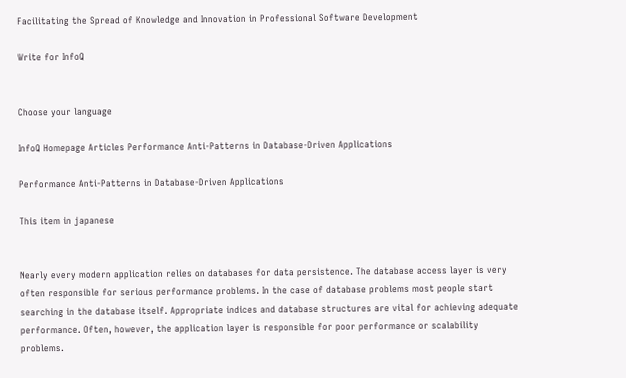Facilitating the Spread of Knowledge and Innovation in Professional Software Development

Write for InfoQ


Choose your language

InfoQ Homepage Articles Performance Anti-Patterns in Database-Driven Applications

Performance Anti-Patterns in Database-Driven Applications

This item in japanese


Nearly every modern application relies on databases for data persistence. The database access layer is very often responsible for serious performance problems. In the case of database problems most people start searching in the database itself. Appropriate indices and database structures are vital for achieving adequate performance. Often, however, the application layer is responsible for poor performance or scalability problems.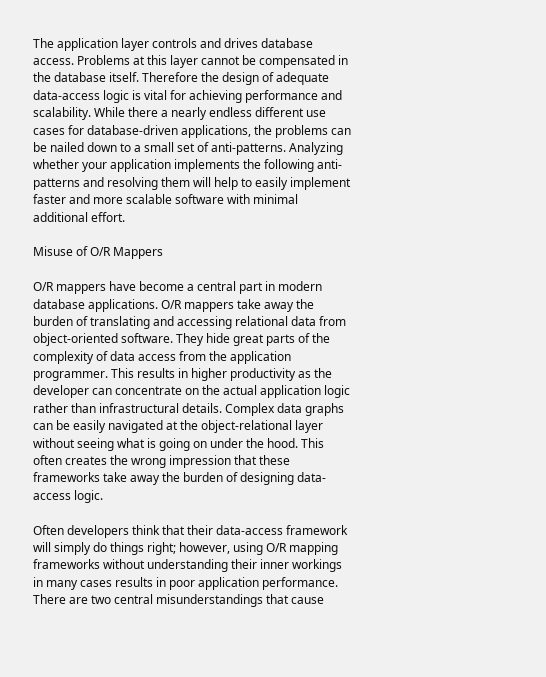The application layer controls and drives database access. Problems at this layer cannot be compensated in the database itself. Therefore the design of adequate data-access logic is vital for achieving performance and scalability. While there a nearly endless different use cases for database-driven applications, the problems can be nailed down to a small set of anti-patterns. Analyzing whether your application implements the following anti-patterns and resolving them will help to easily implement faster and more scalable software with minimal additional effort.

Misuse of O/R Mappers

O/R mappers have become a central part in modern database applications. O/R mappers take away the burden of translating and accessing relational data from object-oriented software. They hide great parts of the complexity of data access from the application programmer. This results in higher productivity as the developer can concentrate on the actual application logic rather than infrastructural details. Complex data graphs can be easily navigated at the object-relational layer without seeing what is going on under the hood. This often creates the wrong impression that these frameworks take away the burden of designing data-access logic.

Often developers think that their data-access framework will simply do things right; however, using O/R mapping frameworks without understanding their inner workings in many cases results in poor application performance. There are two central misunderstandings that cause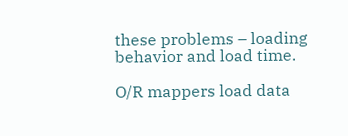these problems – loading behavior and load time.

O/R mappers load data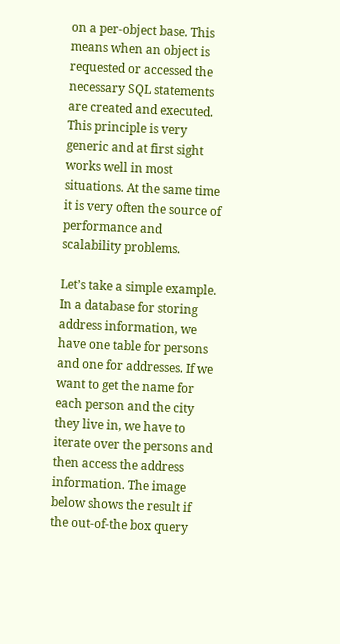on a per-object base. This means when an object is requested or accessed the necessary SQL statements are created and executed. This principle is very generic and at first sight works well in most situations. At the same time it is very often the source of performance and scalability problems.

Let’s take a simple example. In a database for storing address information, we have one table for persons and one for addresses. If we want to get the name for each person and the city they live in, we have to iterate over the persons and then access the address information. The image below shows the result if the out-of-the box query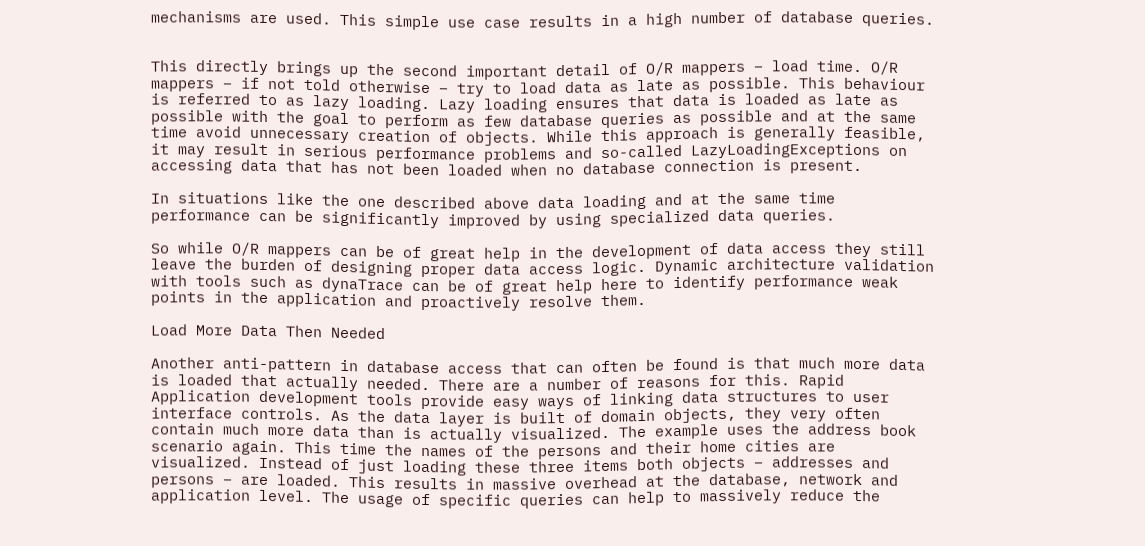mechanisms are used. This simple use case results in a high number of database queries.


This directly brings up the second important detail of O/R mappers – load time. O/R mappers – if not told otherwise – try to load data as late as possible. This behaviour is referred to as lazy loading. Lazy loading ensures that data is loaded as late as possible with the goal to perform as few database queries as possible and at the same time avoid unnecessary creation of objects. While this approach is generally feasible, it may result in serious performance problems and so-called LazyLoadingExceptions on accessing data that has not been loaded when no database connection is present.

In situations like the one described above data loading and at the same time performance can be significantly improved by using specialized data queries.

So while O/R mappers can be of great help in the development of data access they still leave the burden of designing proper data access logic. Dynamic architecture validation with tools such as dynaTrace can be of great help here to identify performance weak points in the application and proactively resolve them.

Load More Data Then Needed

Another anti-pattern in database access that can often be found is that much more data is loaded that actually needed. There are a number of reasons for this. Rapid Application development tools provide easy ways of linking data structures to user interface controls. As the data layer is built of domain objects, they very often contain much more data than is actually visualized. The example uses the address book scenario again. This time the names of the persons and their home cities are visualized. Instead of just loading these three items both objects – addresses and persons – are loaded. This results in massive overhead at the database, network and application level. The usage of specific queries can help to massively reduce the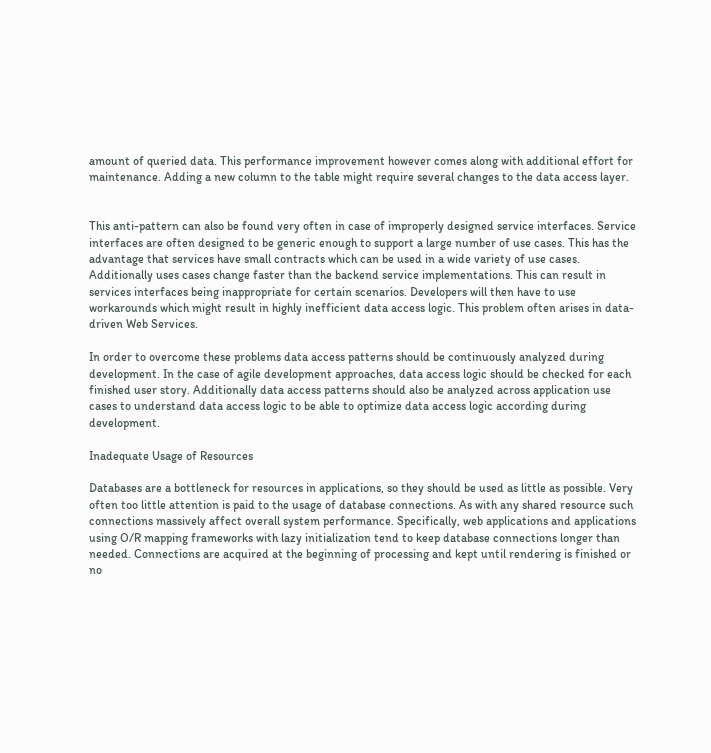amount of queried data. This performance improvement however comes along with additional effort for maintenance. Adding a new column to the table might require several changes to the data access layer.


This anti-pattern can also be found very often in case of improperly designed service interfaces. Service interfaces are often designed to be generic enough to support a large number of use cases. This has the advantage that services have small contracts which can be used in a wide variety of use cases. Additionally uses cases change faster than the backend service implementations. This can result in services interfaces being inappropriate for certain scenarios. Developers will then have to use workarounds which might result in highly inefficient data access logic. This problem often arises in data-driven Web Services.

In order to overcome these problems data access patterns should be continuously analyzed during development. In the case of agile development approaches, data access logic should be checked for each finished user story. Additionally data access patterns should also be analyzed across application use cases to understand data access logic to be able to optimize data access logic according during development.

Inadequate Usage of Resources

Databases are a bottleneck for resources in applications, so they should be used as little as possible. Very often too little attention is paid to the usage of database connections. As with any shared resource such connections massively affect overall system performance. Specifically, web applications and applications using O/R mapping frameworks with lazy initialization tend to keep database connections longer than needed. Connections are acquired at the beginning of processing and kept until rendering is finished or no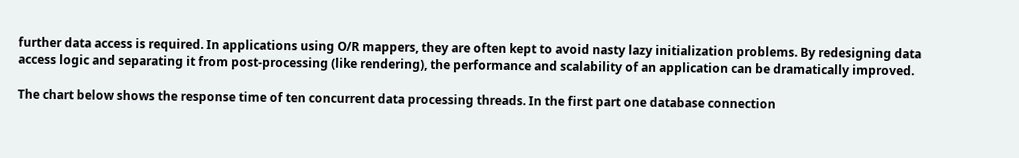further data access is required. In applications using O/R mappers, they are often kept to avoid nasty lazy initialization problems. By redesigning data access logic and separating it from post-processing (like rendering), the performance and scalability of an application can be dramatically improved.

The chart below shows the response time of ten concurrent data processing threads. In the first part one database connection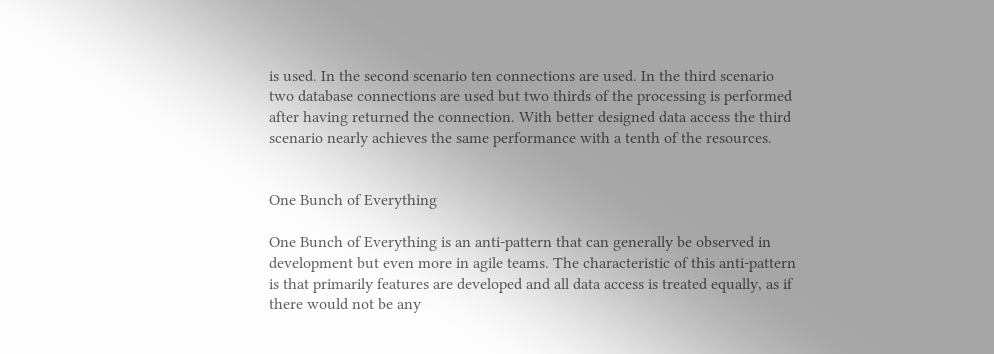is used. In the second scenario ten connections are used. In the third scenario two database connections are used but two thirds of the processing is performed after having returned the connection. With better designed data access the third scenario nearly achieves the same performance with a tenth of the resources.


One Bunch of Everything

One Bunch of Everything is an anti-pattern that can generally be observed in development but even more in agile teams. The characteristic of this anti-pattern is that primarily features are developed and all data access is treated equally, as if there would not be any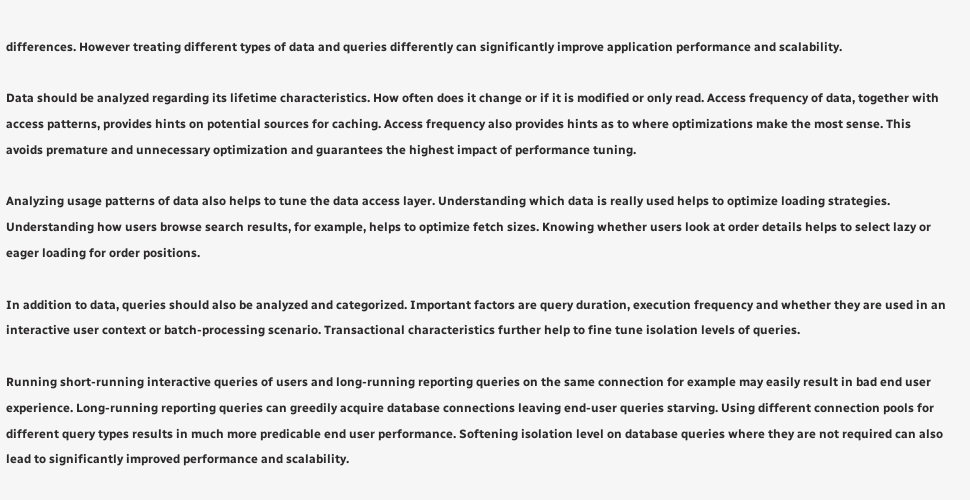differences. However treating different types of data and queries differently can significantly improve application performance and scalability.

Data should be analyzed regarding its lifetime characteristics. How often does it change or if it is modified or only read. Access frequency of data, together with access patterns, provides hints on potential sources for caching. Access frequency also provides hints as to where optimizations make the most sense. This avoids premature and unnecessary optimization and guarantees the highest impact of performance tuning.

Analyzing usage patterns of data also helps to tune the data access layer. Understanding which data is really used helps to optimize loading strategies. Understanding how users browse search results, for example, helps to optimize fetch sizes. Knowing whether users look at order details helps to select lazy or eager loading for order positions.

In addition to data, queries should also be analyzed and categorized. Important factors are query duration, execution frequency and whether they are used in an interactive user context or batch-processing scenario. Transactional characteristics further help to fine tune isolation levels of queries.

Running short-running interactive queries of users and long-running reporting queries on the same connection for example may easily result in bad end user experience. Long-running reporting queries can greedily acquire database connections leaving end-user queries starving. Using different connection pools for different query types results in much more predicable end user performance. Softening isolation level on database queries where they are not required can also lead to significantly improved performance and scalability.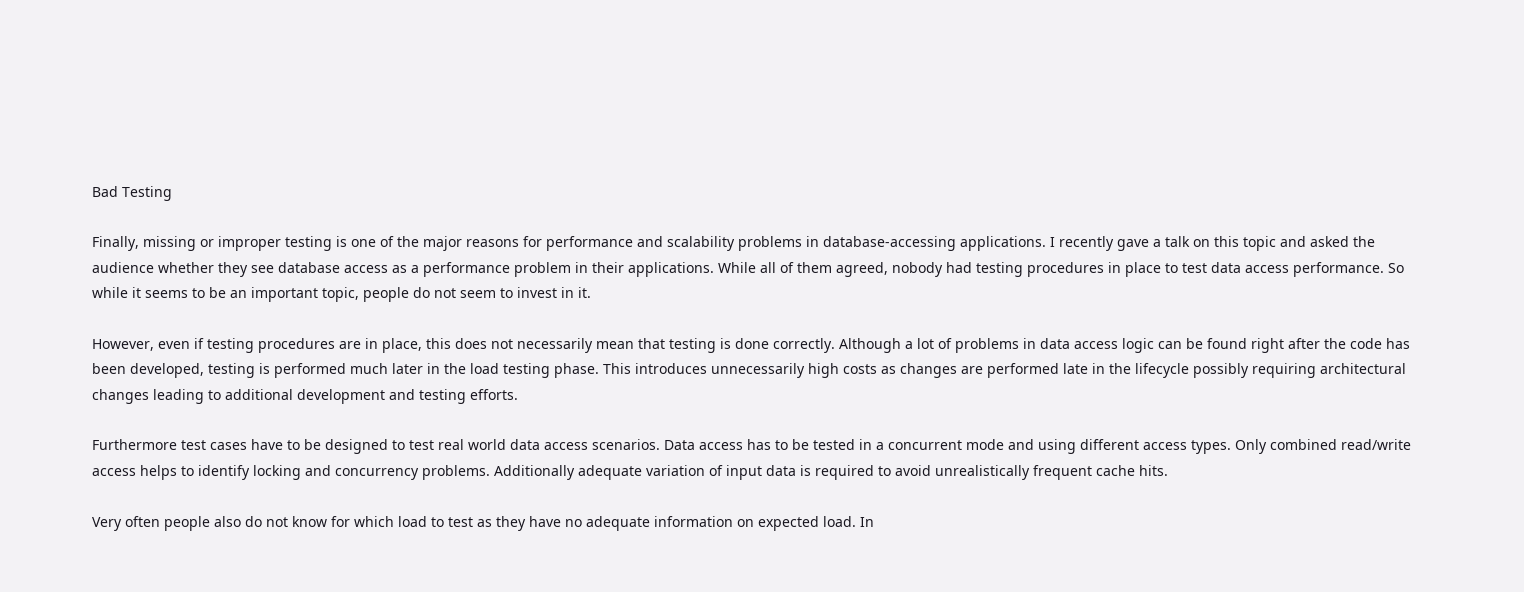Bad Testing

Finally, missing or improper testing is one of the major reasons for performance and scalability problems in database-accessing applications. I recently gave a talk on this topic and asked the audience whether they see database access as a performance problem in their applications. While all of them agreed, nobody had testing procedures in place to test data access performance. So while it seems to be an important topic, people do not seem to invest in it.

However, even if testing procedures are in place, this does not necessarily mean that testing is done correctly. Although a lot of problems in data access logic can be found right after the code has been developed, testing is performed much later in the load testing phase. This introduces unnecessarily high costs as changes are performed late in the lifecycle possibly requiring architectural changes leading to additional development and testing efforts.

Furthermore test cases have to be designed to test real world data access scenarios. Data access has to be tested in a concurrent mode and using different access types. Only combined read/write access helps to identify locking and concurrency problems. Additionally adequate variation of input data is required to avoid unrealistically frequent cache hits.

Very often people also do not know for which load to test as they have no adequate information on expected load. In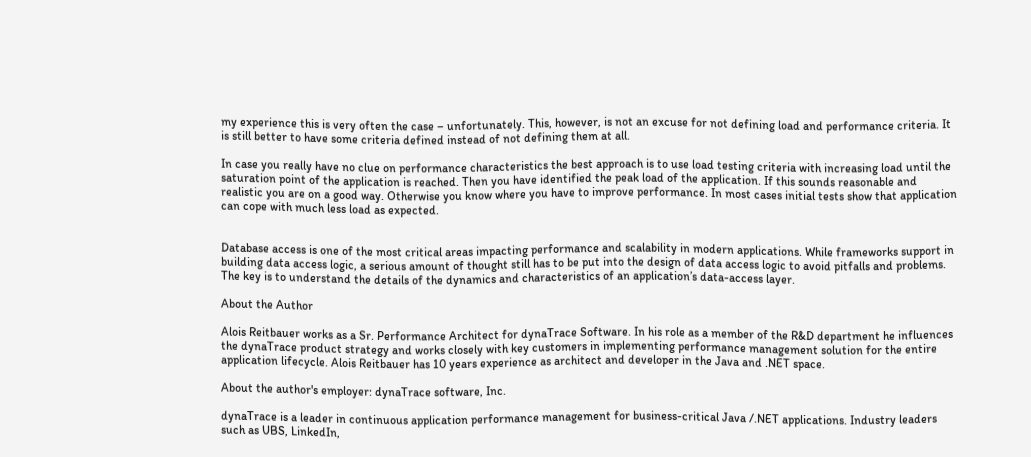my experience this is very often the case – unfortunately. This, however, is not an excuse for not defining load and performance criteria. It is still better to have some criteria defined instead of not defining them at all.

In case you really have no clue on performance characteristics the best approach is to use load testing criteria with increasing load until the saturation point of the application is reached. Then you have identified the peak load of the application. If this sounds reasonable and realistic you are on a good way. Otherwise you know where you have to improve performance. In most cases initial tests show that application can cope with much less load as expected.


Database access is one of the most critical areas impacting performance and scalability in modern applications. While frameworks support in building data access logic, a serious amount of thought still has to be put into the design of data access logic to avoid pitfalls and problems. The key is to understand the details of the dynamics and characteristics of an application’s data-access layer.

About the Author

Alois Reitbauer works as a Sr. Performance Architect for dynaTrace Software. In his role as a member of the R&D department he influences the dynaTrace product strategy and works closely with key customers in implementing performance management solution for the entire application lifecycle. Alois Reitbauer has 10 years experience as architect and developer in the Java and .NET space.

About the author's employer: dynaTrace software, Inc.

dynaTrace is a leader in continuous application performance management for business-critical Java /.NET applications. Industry leaders such as UBS, LinkedIn,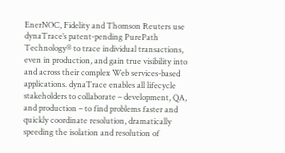EnerNOC, Fidelity and Thomson Reuters use dynaTrace’s patent-pending PurePath Technology® to trace individual transactions, even in production, and gain true visibility into and across their complex Web services-based applications. dynaTrace enables all lifecycle stakeholders to collaborate – development, QA, and production – to find problems faster and quickly coordinate resolution, dramatically speeding the isolation and resolution of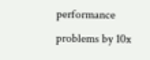performance problems by 10x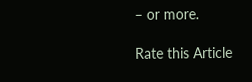– or more.

Rate this Article